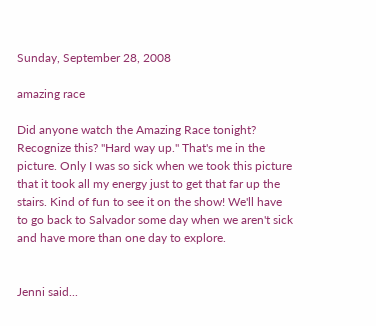Sunday, September 28, 2008

amazing race

Did anyone watch the Amazing Race tonight? Recognize this? "Hard way up." That's me in the picture. Only I was so sick when we took this picture that it took all my energy just to get that far up the stairs. Kind of fun to see it on the show! We'll have to go back to Salvador some day when we aren't sick and have more than one day to explore.


Jenni said...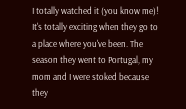I totally watched it (you know me)! It's totally exciting when they go to a place where you've been. The season they went to Portugal, my mom and I were stoked because they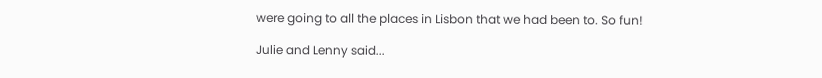were going to all the places in Lisbon that we had been to. So fun!

Julie and Lenny said...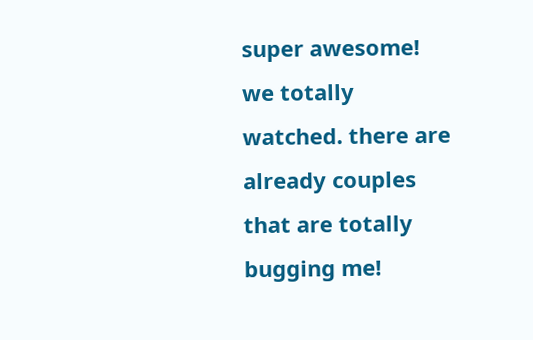super awesome! we totally watched. there are already couples that are totally bugging me!